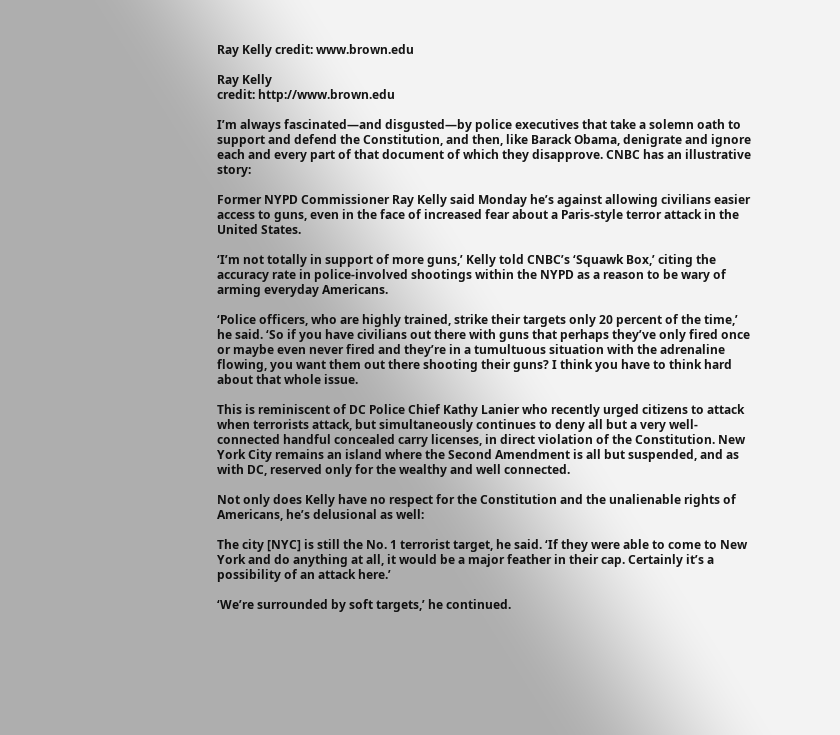Ray Kelly credit: www.brown.edu

Ray Kelly
credit: http://www.brown.edu

I’m always fascinated—and disgusted—by police executives that take a solemn oath to support and defend the Constitution, and then, like Barack Obama, denigrate and ignore each and every part of that document of which they disapprove. CNBC has an illustrative story:

Former NYPD Commissioner Ray Kelly said Monday he’s against allowing civilians easier access to guns, even in the face of increased fear about a Paris-style terror attack in the United States.

‘I’m not totally in support of more guns,’ Kelly told CNBC’s ‘Squawk Box,’ citing the accuracy rate in police-involved shootings within the NYPD as a reason to be wary of arming everyday Americans.

‘Police officers, who are highly trained, strike their targets only 20 percent of the time,’ he said. ‘So if you have civilians out there with guns that perhaps they’ve only fired once or maybe even never fired and they’re in a tumultuous situation with the adrenaline flowing, you want them out there shooting their guns? I think you have to think hard about that whole issue.

This is reminiscent of DC Police Chief Kathy Lanier who recently urged citizens to attack when terrorists attack, but simultaneously continues to deny all but a very well-connected handful concealed carry licenses, in direct violation of the Constitution. New York City remains an island where the Second Amendment is all but suspended, and as with DC, reserved only for the wealthy and well connected.

Not only does Kelly have no respect for the Constitution and the unalienable rights of Americans, he’s delusional as well:

The city [NYC] is still the No. 1 terrorist target, he said. ‘If they were able to come to New York and do anything at all, it would be a major feather in their cap. Certainly it’s a possibility of an attack here.’

‘We’re surrounded by soft targets,’ he continued.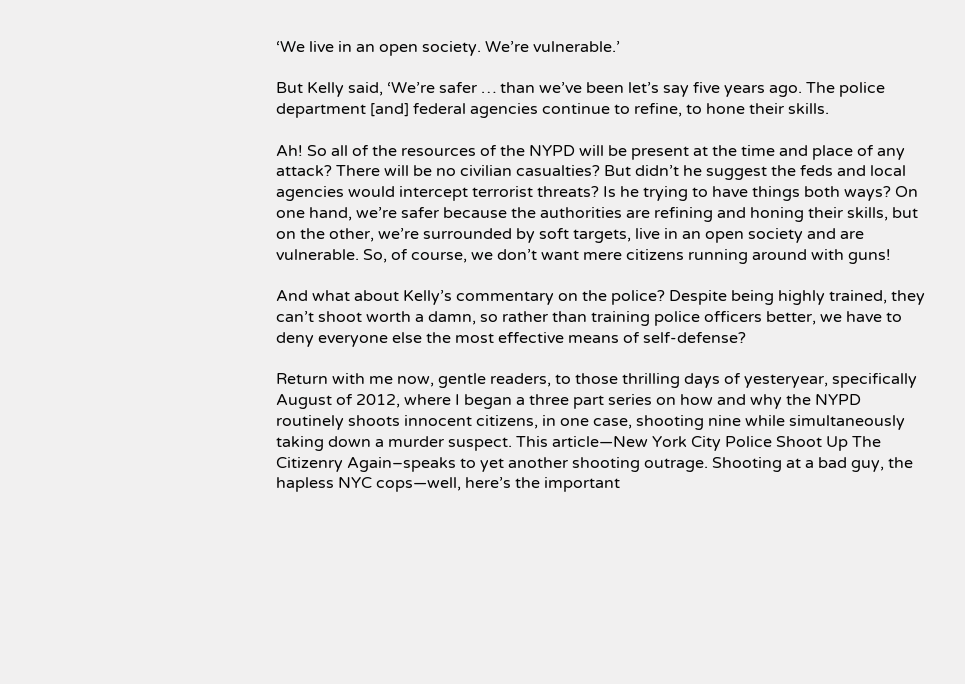‘We live in an open society. We’re vulnerable.’

But Kelly said, ‘We’re safer … than we’ve been let’s say five years ago. The police department [and] federal agencies continue to refine, to hone their skills.

Ah! So all of the resources of the NYPD will be present at the time and place of any attack? There will be no civilian casualties? But didn’t he suggest the feds and local agencies would intercept terrorist threats? Is he trying to have things both ways? On one hand, we’re safer because the authorities are refining and honing their skills, but on the other, we’re surrounded by soft targets, live in an open society and are vulnerable. So, of course, we don’t want mere citizens running around with guns!

And what about Kelly’s commentary on the police? Despite being highly trained, they can’t shoot worth a damn, so rather than training police officers better, we have to deny everyone else the most effective means of self-defense?

Return with me now, gentle readers, to those thrilling days of yesteryear, specifically August of 2012, where I began a three part series on how and why the NYPD routinely shoots innocent citizens, in one case, shooting nine while simultaneously taking down a murder suspect. This article—New York City Police Shoot Up The Citizenry Again–speaks to yet another shooting outrage. Shooting at a bad guy, the hapless NYC cops—well, here’s the important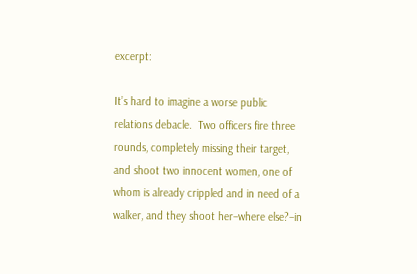excerpt:

It’s hard to imagine a worse public relations debacle.  Two officers fire three rounds, completely missing their target, and shoot two innocent women, one of whom is already crippled and in need of a walker, and they shoot her–where else?–in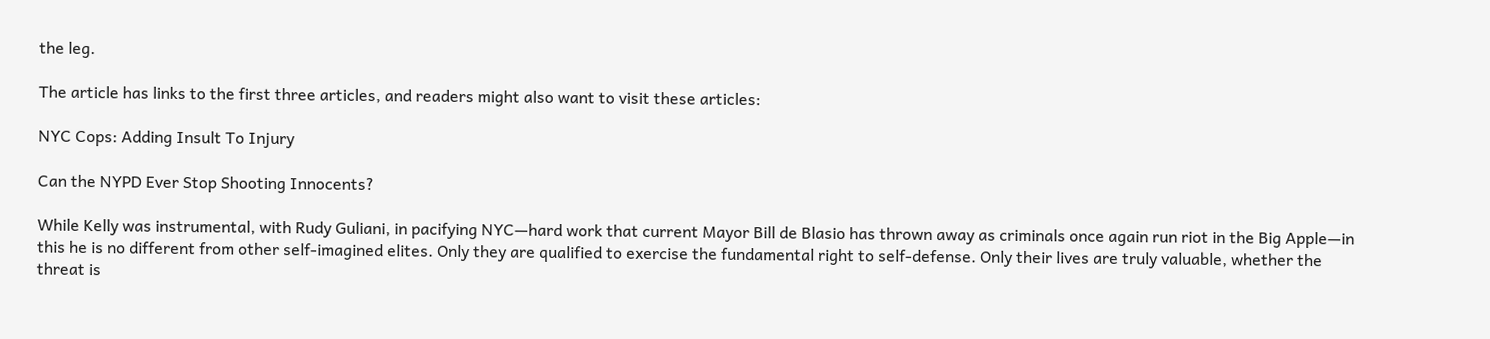the leg.

The article has links to the first three articles, and readers might also want to visit these articles:

NYC Cops: Adding Insult To Injury

Can the NYPD Ever Stop Shooting Innocents?

While Kelly was instrumental, with Rudy Guliani, in pacifying NYC—hard work that current Mayor Bill de Blasio has thrown away as criminals once again run riot in the Big Apple—in this he is no different from other self-imagined elites. Only they are qualified to exercise the fundamental right to self-defense. Only their lives are truly valuable, whether the threat is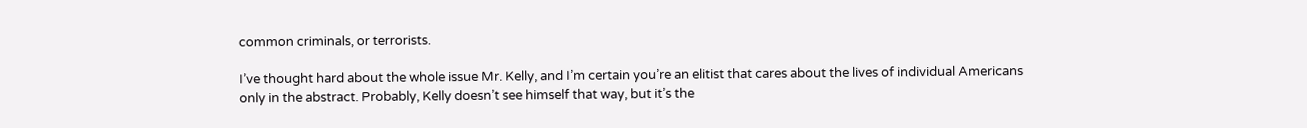common criminals, or terrorists.

I’ve thought hard about the whole issue Mr. Kelly, and I’m certain you’re an elitist that cares about the lives of individual Americans only in the abstract. Probably, Kelly doesn’t see himself that way, but it’s the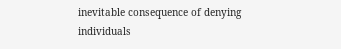inevitable consequence of denying individuals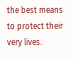the best means to protect their very lives.